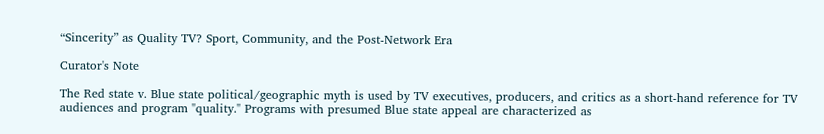“Sincerity” as Quality TV? Sport, Community, and the Post-Network Era

Curator's Note

The Red state v. Blue state political/geographic myth is used by TV executives, producers, and critics as a short-hand reference for TV audiences and program "quality." Programs with presumed Blue state appeal are characterized as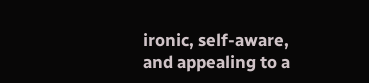ironic, self-aware, and appealing to a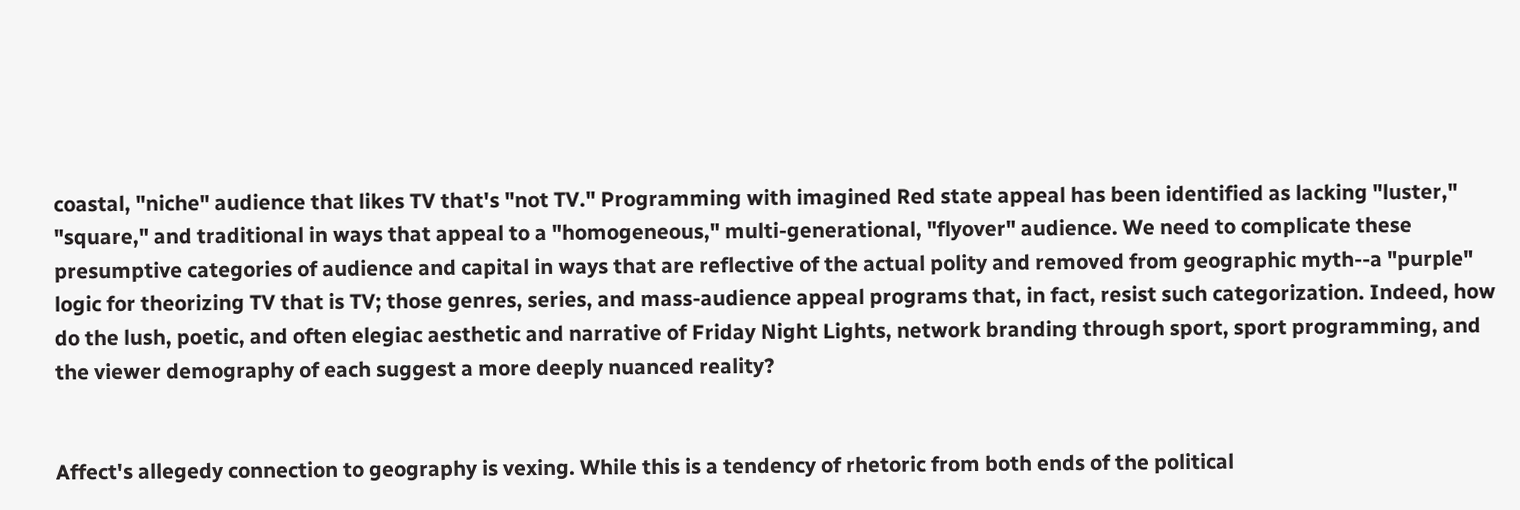coastal, "niche" audience that likes TV that's "not TV." Programming with imagined Red state appeal has been identified as lacking "luster," "square," and traditional in ways that appeal to a "homogeneous," multi-generational, "flyover" audience. We need to complicate these presumptive categories of audience and capital in ways that are reflective of the actual polity and removed from geographic myth--a "purple" logic for theorizing TV that is TV; those genres, series, and mass-audience appeal programs that, in fact, resist such categorization. Indeed, how do the lush, poetic, and often elegiac aesthetic and narrative of Friday Night Lights, network branding through sport, sport programming, and the viewer demography of each suggest a more deeply nuanced reality?


Affect's allegedy connection to geography is vexing. While this is a tendency of rhetoric from both ends of the political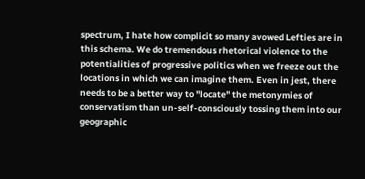spectrum, I hate how complicit so many avowed Lefties are in this schema. We do tremendous rhetorical violence to the potentialities of progressive politics when we freeze out the locations in which we can imagine them. Even in jest, there needs to be a better way to "locate" the metonymies of conservatism than un-self-consciously tossing them into our geographic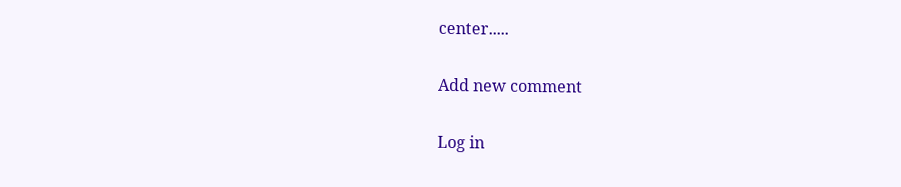center.....

Add new comment

Log in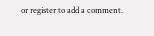or register to add a comment.